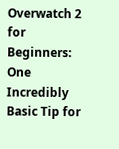Overwatch 2 for Beginners: One Incredibly Basic Tip for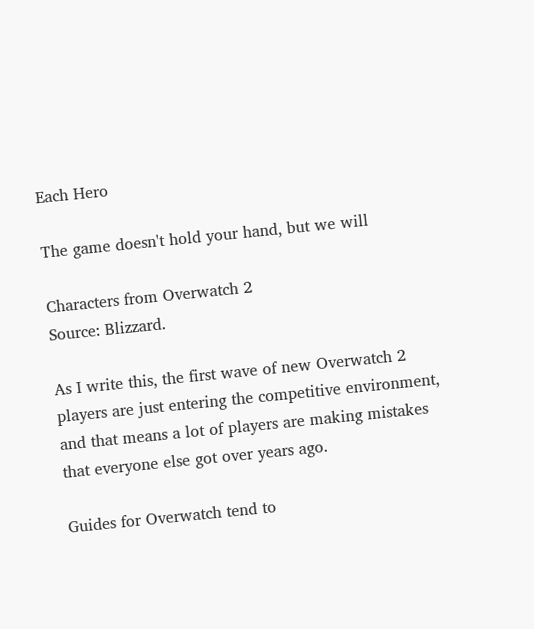Each Hero

The game doesn't hold your hand, but we will

Characters from Overwatch 2
Source: Blizzard.

As I write this, the first wave of new Overwatch 2 players are just entering the competitive environment, and that means a lot of players are making mistakes that everyone else got over years ago.

Guides for Overwatch tend to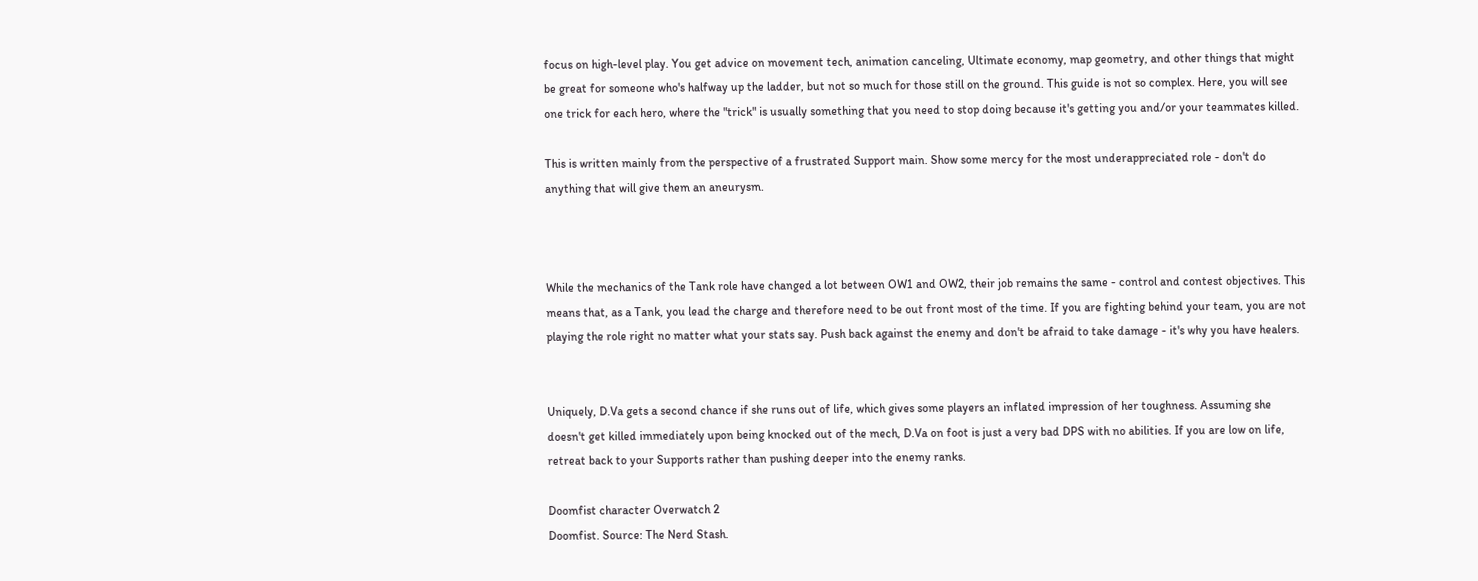focus on high-level play. You get advice on movement tech, animation canceling, Ultimate economy, map geometry, and other things that might be great for someone who's halfway up the ladder, but not so much for those still on the ground. This guide is not so complex. Here, you will see one trick for each hero, where the "trick" is usually something that you need to stop doing because it's getting you and/or your teammates killed.

This is written mainly from the perspective of a frustrated Support main. Show some mercy for the most underappreciated role - don't do anything that will give them an aneurysm.



While the mechanics of the Tank role have changed a lot between OW1 and OW2, their job remains the same - control and contest objectives. This means that, as a Tank, you lead the charge and therefore need to be out front most of the time. If you are fighting behind your team, you are not playing the role right no matter what your stats say. Push back against the enemy and don't be afraid to take damage - it's why you have healers.


Uniquely, D.Va gets a second chance if she runs out of life, which gives some players an inflated impression of her toughness. Assuming she doesn't get killed immediately upon being knocked out of the mech, D.Va on foot is just a very bad DPS with no abilities. If you are low on life, retreat back to your Supports rather than pushing deeper into the enemy ranks.

Doomfist character Overwatch 2
Doomfist. Source: The Nerd Stash.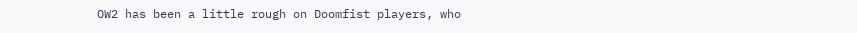OW2 has been a little rough on Doomfist players, who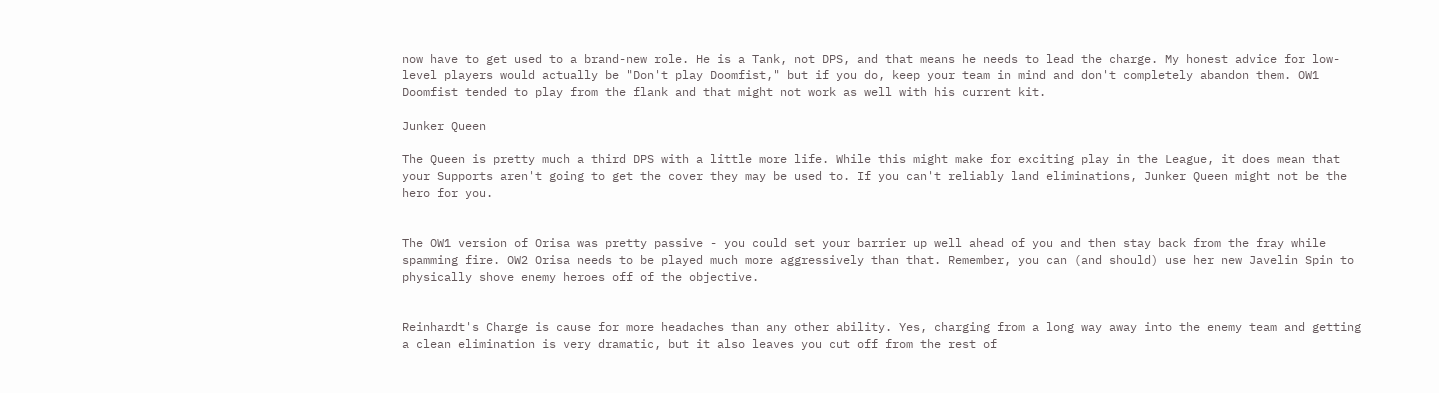now have to get used to a brand-new role. He is a Tank, not DPS, and that means he needs to lead the charge. My honest advice for low-level players would actually be "Don't play Doomfist," but if you do, keep your team in mind and don't completely abandon them. OW1 Doomfist tended to play from the flank and that might not work as well with his current kit.

Junker Queen

The Queen is pretty much a third DPS with a little more life. While this might make for exciting play in the League, it does mean that your Supports aren't going to get the cover they may be used to. If you can't reliably land eliminations, Junker Queen might not be the hero for you.


The OW1 version of Orisa was pretty passive - you could set your barrier up well ahead of you and then stay back from the fray while spamming fire. OW2 Orisa needs to be played much more aggressively than that. Remember, you can (and should) use her new Javelin Spin to physically shove enemy heroes off of the objective.


Reinhardt's Charge is cause for more headaches than any other ability. Yes, charging from a long way away into the enemy team and getting a clean elimination is very dramatic, but it also leaves you cut off from the rest of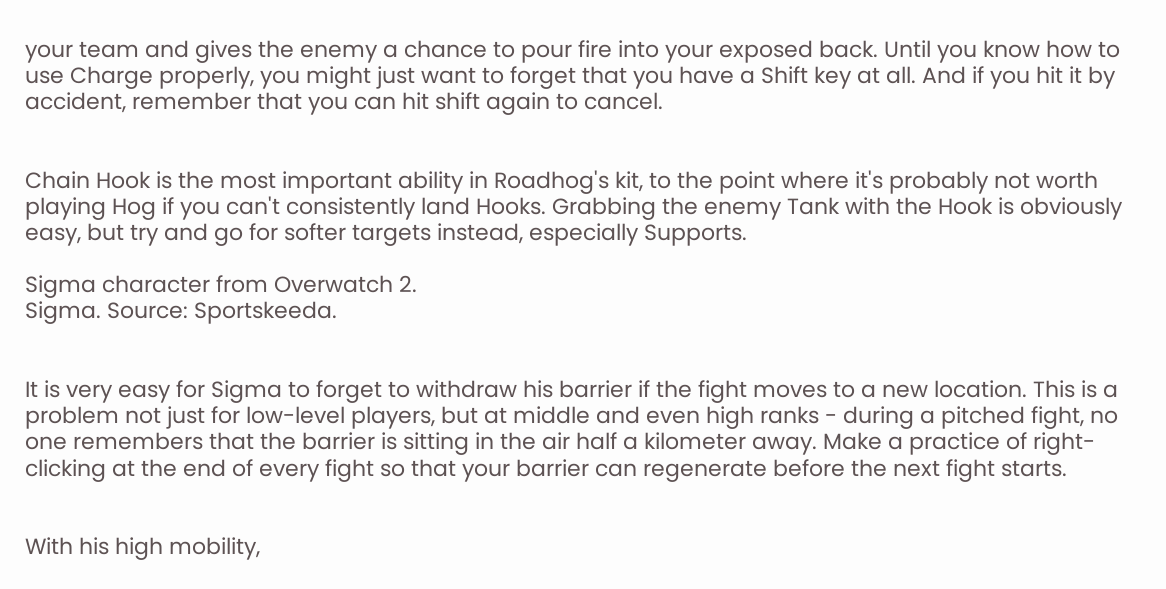your team and gives the enemy a chance to pour fire into your exposed back. Until you know how to use Charge properly, you might just want to forget that you have a Shift key at all. And if you hit it by accident, remember that you can hit shift again to cancel.


Chain Hook is the most important ability in Roadhog's kit, to the point where it's probably not worth playing Hog if you can't consistently land Hooks. Grabbing the enemy Tank with the Hook is obviously easy, but try and go for softer targets instead, especially Supports.

Sigma character from Overwatch 2.
Sigma. Source: Sportskeeda.


It is very easy for Sigma to forget to withdraw his barrier if the fight moves to a new location. This is a problem not just for low-level players, but at middle and even high ranks - during a pitched fight, no one remembers that the barrier is sitting in the air half a kilometer away. Make a practice of right-clicking at the end of every fight so that your barrier can regenerate before the next fight starts.


With his high mobility,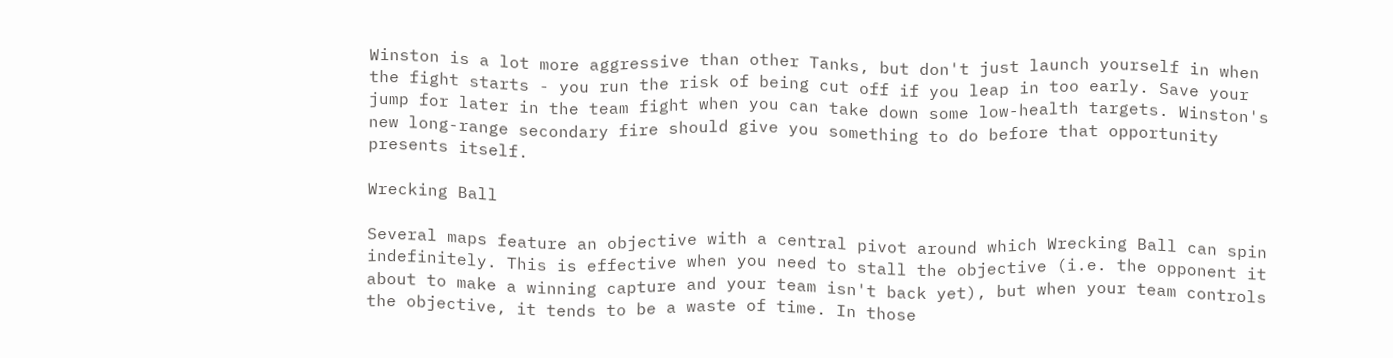Winston is a lot more aggressive than other Tanks, but don't just launch yourself in when the fight starts - you run the risk of being cut off if you leap in too early. Save your jump for later in the team fight when you can take down some low-health targets. Winston's new long-range secondary fire should give you something to do before that opportunity presents itself.

Wrecking Ball

Several maps feature an objective with a central pivot around which Wrecking Ball can spin indefinitely. This is effective when you need to stall the objective (i.e. the opponent it about to make a winning capture and your team isn't back yet), but when your team controls the objective, it tends to be a waste of time. In those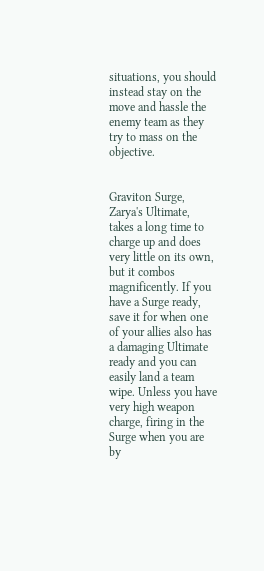situations, you should instead stay on the move and hassle the enemy team as they try to mass on the objective.


Graviton Surge, Zarya's Ultimate, takes a long time to charge up and does very little on its own, but it combos magnificently. If you have a Surge ready, save it for when one of your allies also has a damaging Ultimate ready and you can easily land a team wipe. Unless you have very high weapon charge, firing in the Surge when you are by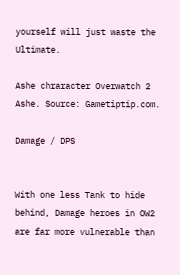yourself will just waste the Ultimate.

Ashe chraracter Overwatch 2
Ashe. Source: Gametiptip.com.

Damage / DPS


With one less Tank to hide behind, Damage heroes in OW2 are far more vulnerable than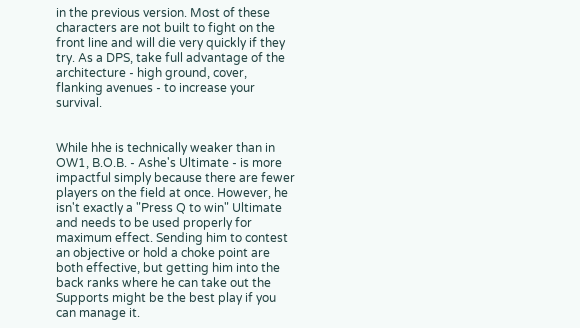in the previous version. Most of these characters are not built to fight on the front line and will die very quickly if they try. As a DPS, take full advantage of the architecture - high ground, cover, flanking avenues - to increase your survival.


While hhe is technically weaker than in OW1, B.O.B. - Ashe's Ultimate - is more impactful simply because there are fewer players on the field at once. However, he isn't exactly a "Press Q to win" Ultimate and needs to be used properly for maximum effect. Sending him to contest an objective or hold a choke point are both effective, but getting him into the back ranks where he can take out the Supports might be the best play if you can manage it.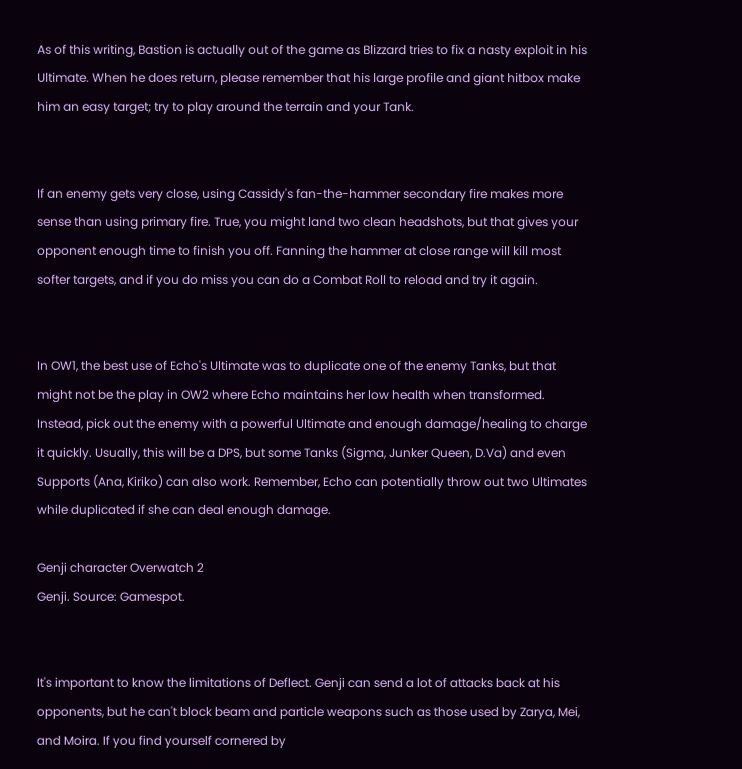As of this writing, Bastion is actually out of the game as Blizzard tries to fix a nasty exploit in his Ultimate. When he does return, please remember that his large profile and giant hitbox make him an easy target; try to play around the terrain and your Tank.


If an enemy gets very close, using Cassidy's fan-the-hammer secondary fire makes more sense than using primary fire. True, you might land two clean headshots, but that gives your opponent enough time to finish you off. Fanning the hammer at close range will kill most softer targets, and if you do miss you can do a Combat Roll to reload and try it again.


In OW1, the best use of Echo's Ultimate was to duplicate one of the enemy Tanks, but that might not be the play in OW2 where Echo maintains her low health when transformed. Instead, pick out the enemy with a powerful Ultimate and enough damage/healing to charge it quickly. Usually, this will be a DPS, but some Tanks (Sigma, Junker Queen, D.Va) and even Supports (Ana, Kiriko) can also work. Remember, Echo can potentially throw out two Ultimates while duplicated if she can deal enough damage.

Genji character Overwatch 2
Genji. Source: Gamespot.


It's important to know the limitations of Deflect. Genji can send a lot of attacks back at his opponents, but he can't block beam and particle weapons such as those used by Zarya, Mei, and Moira. If you find yourself cornered by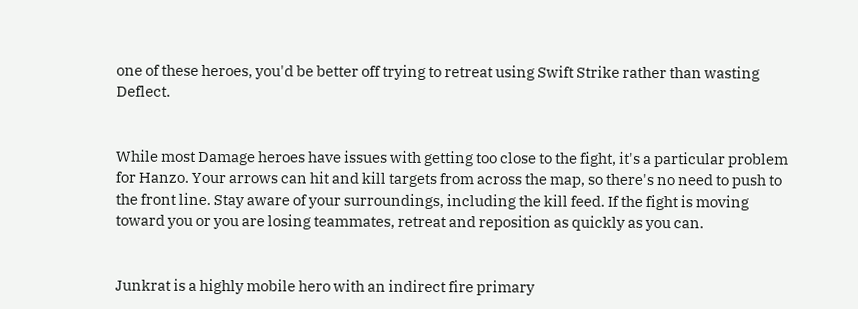one of these heroes, you'd be better off trying to retreat using Swift Strike rather than wasting Deflect.


While most Damage heroes have issues with getting too close to the fight, it's a particular problem for Hanzo. Your arrows can hit and kill targets from across the map, so there's no need to push to the front line. Stay aware of your surroundings, including the kill feed. If the fight is moving toward you or you are losing teammates, retreat and reposition as quickly as you can.


Junkrat is a highly mobile hero with an indirect fire primary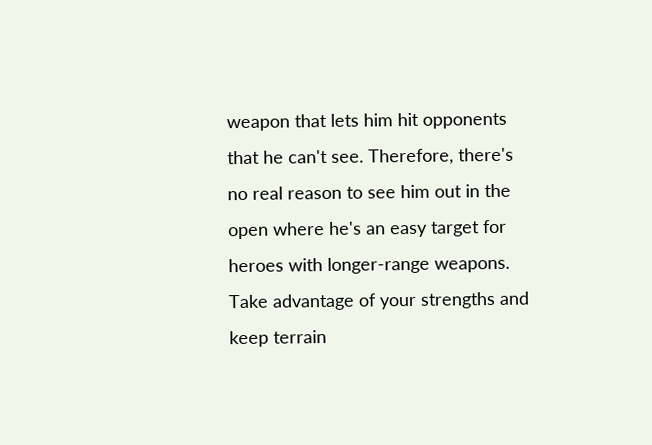weapon that lets him hit opponents that he can't see. Therefore, there's no real reason to see him out in the open where he's an easy target for heroes with longer-range weapons. Take advantage of your strengths and keep terrain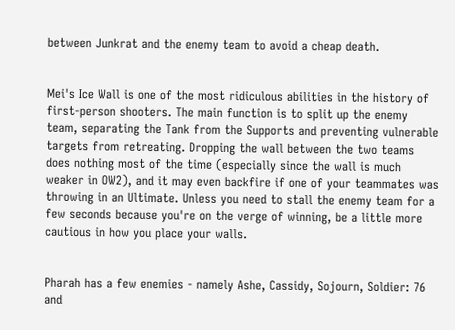between Junkrat and the enemy team to avoid a cheap death.


Mei's Ice Wall is one of the most ridiculous abilities in the history of first-person shooters. The main function is to split up the enemy team, separating the Tank from the Supports and preventing vulnerable targets from retreating. Dropping the wall between the two teams does nothing most of the time (especially since the wall is much weaker in OW2), and it may even backfire if one of your teammates was throwing in an Ultimate. Unless you need to stall the enemy team for a few seconds because you're on the verge of winning, be a little more cautious in how you place your walls.


Pharah has a few enemies - namely Ashe, Cassidy, Sojourn, Soldier: 76 and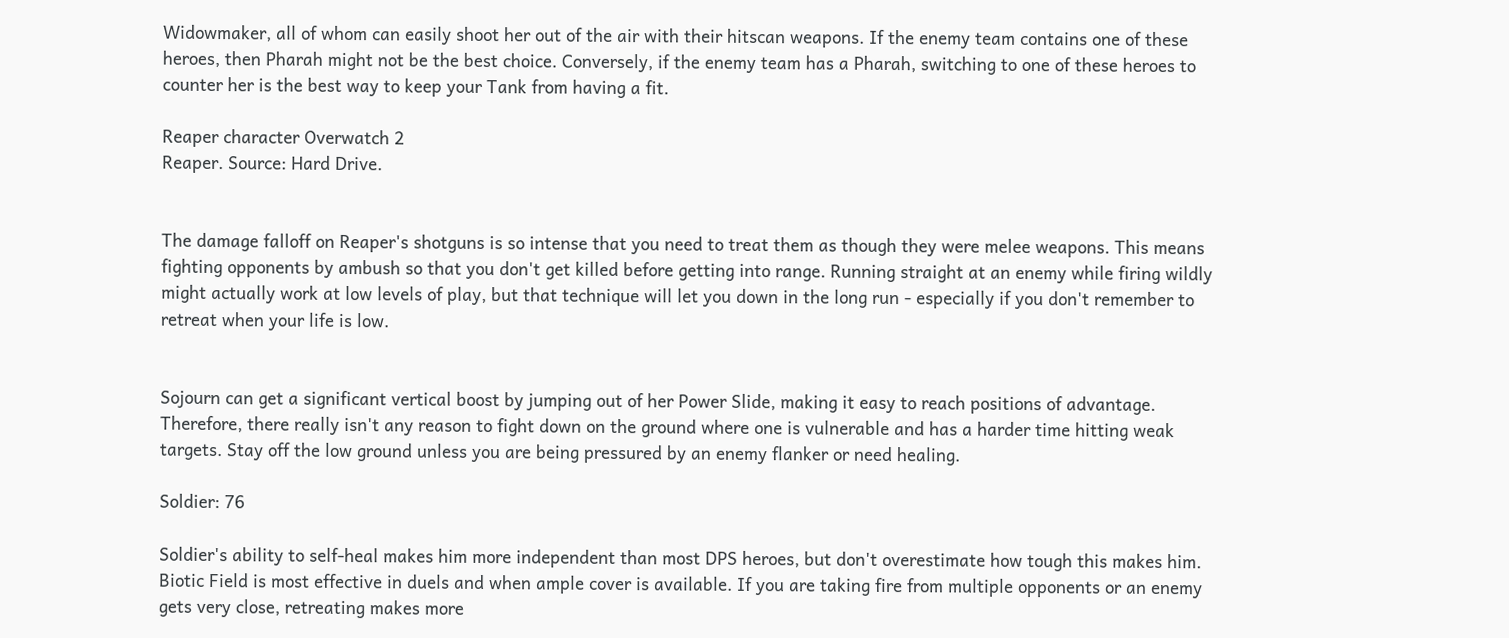Widowmaker, all of whom can easily shoot her out of the air with their hitscan weapons. If the enemy team contains one of these heroes, then Pharah might not be the best choice. Conversely, if the enemy team has a Pharah, switching to one of these heroes to counter her is the best way to keep your Tank from having a fit.

Reaper character Overwatch 2
Reaper. Source: Hard Drive.


The damage falloff on Reaper's shotguns is so intense that you need to treat them as though they were melee weapons. This means fighting opponents by ambush so that you don't get killed before getting into range. Running straight at an enemy while firing wildly might actually work at low levels of play, but that technique will let you down in the long run - especially if you don't remember to retreat when your life is low.


Sojourn can get a significant vertical boost by jumping out of her Power Slide, making it easy to reach positions of advantage. Therefore, there really isn't any reason to fight down on the ground where one is vulnerable and has a harder time hitting weak targets. Stay off the low ground unless you are being pressured by an enemy flanker or need healing.

Soldier: 76

Soldier's ability to self-heal makes him more independent than most DPS heroes, but don't overestimate how tough this makes him. Biotic Field is most effective in duels and when ample cover is available. If you are taking fire from multiple opponents or an enemy gets very close, retreating makes more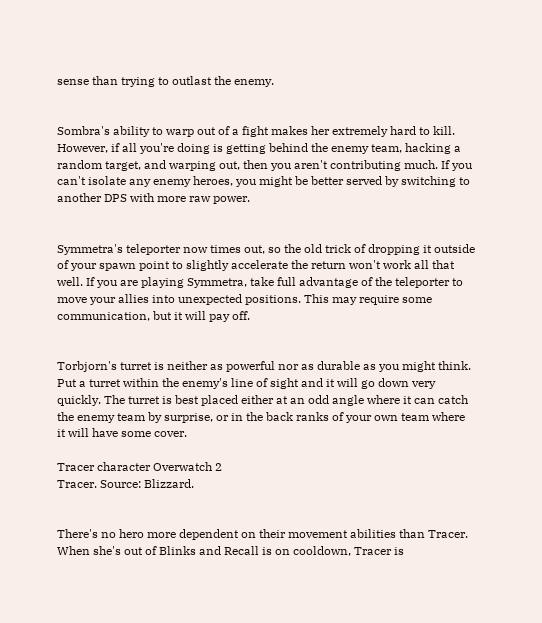sense than trying to outlast the enemy.


Sombra's ability to warp out of a fight makes her extremely hard to kill. However, if all you're doing is getting behind the enemy team, hacking a random target, and warping out, then you aren't contributing much. If you can't isolate any enemy heroes, you might be better served by switching to another DPS with more raw power.


Symmetra's teleporter now times out, so the old trick of dropping it outside of your spawn point to slightly accelerate the return won't work all that well. If you are playing Symmetra, take full advantage of the teleporter to move your allies into unexpected positions. This may require some communication, but it will pay off.


Torbjorn's turret is neither as powerful nor as durable as you might think. Put a turret within the enemy's line of sight and it will go down very quickly. The turret is best placed either at an odd angle where it can catch the enemy team by surprise, or in the back ranks of your own team where it will have some cover.

Tracer character Overwatch 2
Tracer. Source: Blizzard.


There's no hero more dependent on their movement abilities than Tracer. When she's out of Blinks and Recall is on cooldown, Tracer is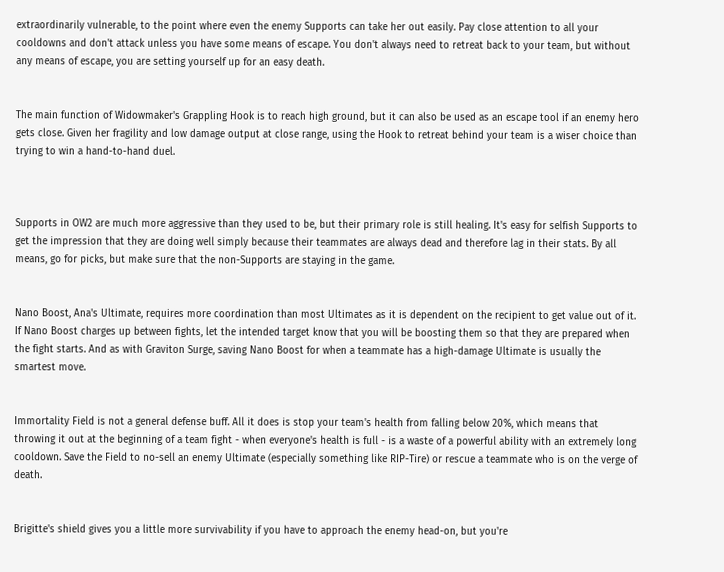extraordinarily vulnerable, to the point where even the enemy Supports can take her out easily. Pay close attention to all your cooldowns and don't attack unless you have some means of escape. You don't always need to retreat back to your team, but without any means of escape, you are setting yourself up for an easy death.


The main function of Widowmaker's Grappling Hook is to reach high ground, but it can also be used as an escape tool if an enemy hero gets close. Given her fragility and low damage output at close range, using the Hook to retreat behind your team is a wiser choice than trying to win a hand-to-hand duel.



Supports in OW2 are much more aggressive than they used to be, but their primary role is still healing. It's easy for selfish Supports to get the impression that they are doing well simply because their teammates are always dead and therefore lag in their stats. By all means, go for picks, but make sure that the non-Supports are staying in the game.


Nano Boost, Ana's Ultimate, requires more coordination than most Ultimates as it is dependent on the recipient to get value out of it. If Nano Boost charges up between fights, let the intended target know that you will be boosting them so that they are prepared when the fight starts. And as with Graviton Surge, saving Nano Boost for when a teammate has a high-damage Ultimate is usually the smartest move.


Immortality Field is not a general defense buff. All it does is stop your team's health from falling below 20%, which means that throwing it out at the beginning of a team fight - when everyone's health is full - is a waste of a powerful ability with an extremely long cooldown. Save the Field to no-sell an enemy Ultimate (especially something like RIP-Tire) or rescue a teammate who is on the verge of death.


Brigitte's shield gives you a little more survivability if you have to approach the enemy head-on, but you're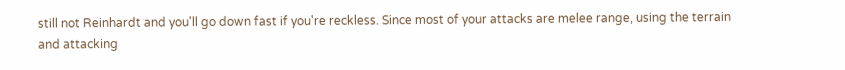still not Reinhardt and you'll go down fast if you're reckless. Since most of your attacks are melee range, using the terrain and attacking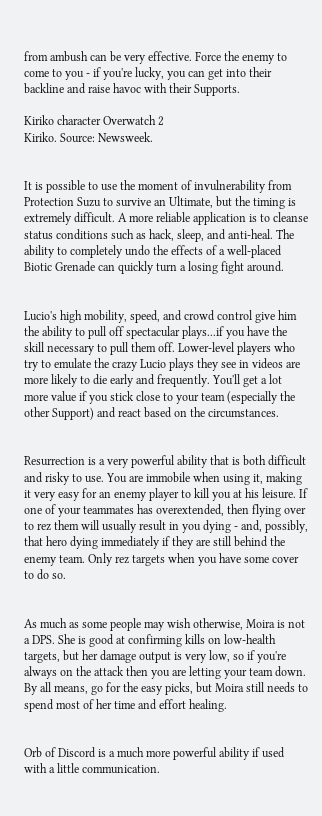from ambush can be very effective. Force the enemy to come to you - if you're lucky, you can get into their backline and raise havoc with their Supports.

Kiriko character Overwatch 2
Kiriko. Source: Newsweek.


It is possible to use the moment of invulnerability from Protection Suzu to survive an Ultimate, but the timing is extremely difficult. A more reliable application is to cleanse status conditions such as hack, sleep, and anti-heal. The ability to completely undo the effects of a well-placed Biotic Grenade can quickly turn a losing fight around.


Lucio's high mobility, speed, and crowd control give him the ability to pull off spectacular plays...if you have the skill necessary to pull them off. Lower-level players who try to emulate the crazy Lucio plays they see in videos are more likely to die early and frequently. You'll get a lot more value if you stick close to your team (especially the other Support) and react based on the circumstances.


Resurrection is a very powerful ability that is both difficult and risky to use. You are immobile when using it, making it very easy for an enemy player to kill you at his leisure. If one of your teammates has overextended, then flying over to rez them will usually result in you dying - and, possibly, that hero dying immediately if they are still behind the enemy team. Only rez targets when you have some cover to do so.


As much as some people may wish otherwise, Moira is not a DPS. She is good at confirming kills on low-health targets, but her damage output is very low, so if you're always on the attack then you are letting your team down. By all means, go for the easy picks, but Moira still needs to spend most of her time and effort healing.


Orb of Discord is a much more powerful ability if used with a little communication.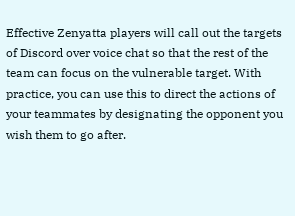Effective Zenyatta players will call out the targets of Discord over voice chat so that the rest of the team can focus on the vulnerable target. With practice, you can use this to direct the actions of your teammates by designating the opponent you wish them to go after.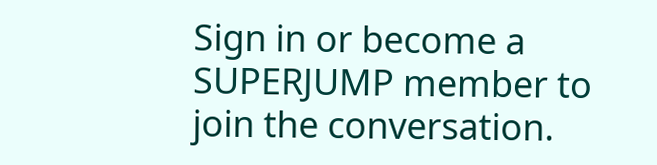Sign in or become a SUPERJUMP member to join the conversation.